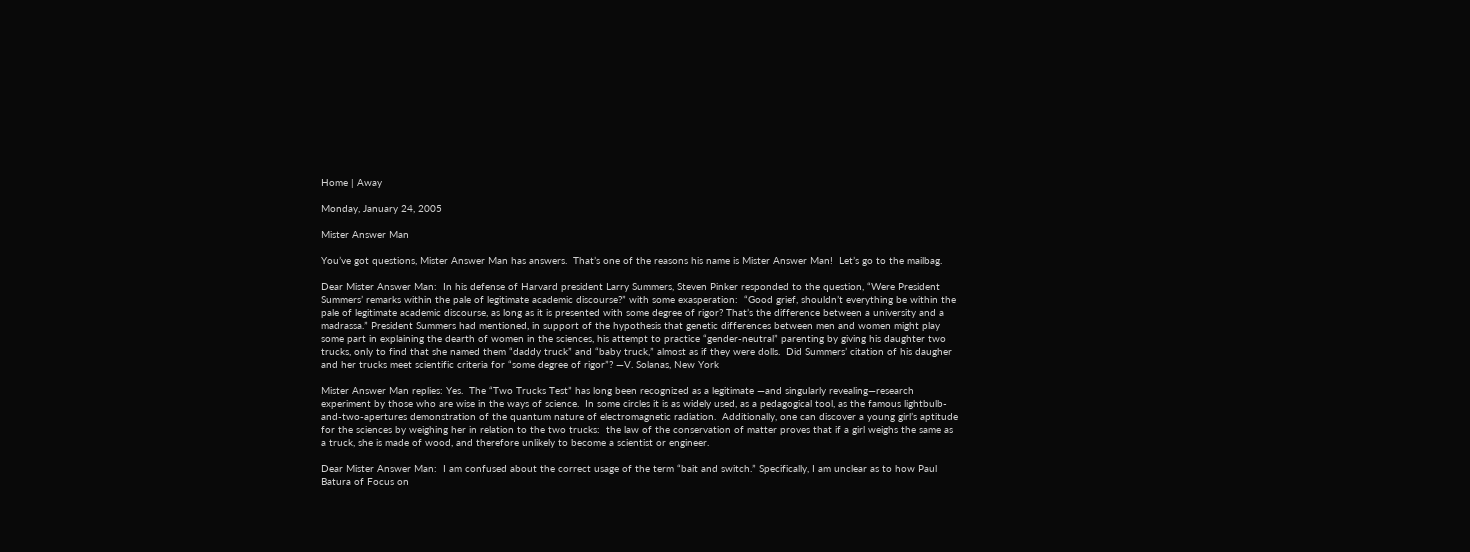Home | Away

Monday, January 24, 2005

Mister Answer Man

You’ve got questions, Mister Answer Man has answers.  That’s one of the reasons his name is Mister Answer Man!  Let’s go to the mailbag.

Dear Mister Answer Man:  In his defense of Harvard president Larry Summers, Steven Pinker responded to the question, “Were President Summers’ remarks within the pale of legitimate academic discourse?” with some exasperation:  “Good grief, shouldn’t everything be within the pale of legitimate academic discourse, as long as it is presented with some degree of rigor? That’s the difference between a university and a madrassa.” President Summers had mentioned, in support of the hypothesis that genetic differences between men and women might play some part in explaining the dearth of women in the sciences, his attempt to practice “gender-neutral” parenting by giving his daughter two trucks, only to find that she named them “daddy truck” and “baby truck,” almost as if they were dolls.  Did Summers’ citation of his daugher and her trucks meet scientific criteria for “some degree of rigor”? —V. Solanas, New York

Mister Answer Man replies: Yes.  The “Two Trucks Test” has long been recognized as a legitimate —and singularly revealing—research experiment by those who are wise in the ways of science.  In some circles it is as widely used, as a pedagogical tool, as the famous lightbulb-and-two-apertures demonstration of the quantum nature of electromagnetic radiation.  Additionally, one can discover a young girl’s aptitude for the sciences by weighing her in relation to the two trucks:  the law of the conservation of matter proves that if a girl weighs the same as a truck, she is made of wood, and therefore unlikely to become a scientist or engineer.

Dear Mister Answer Man:  I am confused about the correct usage of the term “bait and switch.” Specifically, I am unclear as to how Paul Batura of Focus on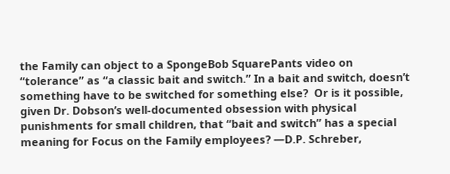the Family can object to a SpongeBob SquarePants video on “tolerance” as “a classic bait and switch.” In a bait and switch, doesn’t something have to be switched for something else?  Or is it possible, given Dr. Dobson’s well-documented obsession with physical punishments for small children, that “bait and switch” has a special meaning for Focus on the Family employees? —D.P. Schreber,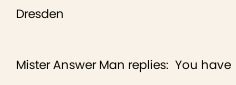Dresden

Mister Answer Man replies:  You have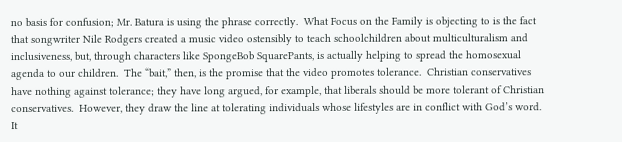no basis for confusion; Mr. Batura is using the phrase correctly.  What Focus on the Family is objecting to is the fact that songwriter Nile Rodgers created a music video ostensibly to teach schoolchildren about multiculturalism and inclusiveness, but, through characters like SpongeBob SquarePants, is actually helping to spread the homosexual agenda to our children.  The “bait,” then, is the promise that the video promotes tolerance.  Christian conservatives have nothing against tolerance; they have long argued, for example, that liberals should be more tolerant of Christian conservatives.  However, they draw the line at tolerating individuals whose lifestyles are in conflict with God’s word.  It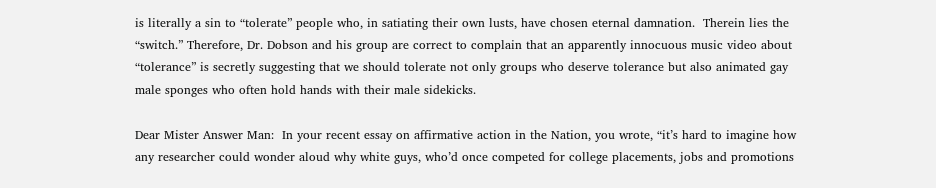is literally a sin to “tolerate” people who, in satiating their own lusts, have chosen eternal damnation.  Therein lies the “switch.” Therefore, Dr. Dobson and his group are correct to complain that an apparently innocuous music video about “tolerance” is secretly suggesting that we should tolerate not only groups who deserve tolerance but also animated gay male sponges who often hold hands with their male sidekicks.

Dear Mister Answer Man:  In your recent essay on affirmative action in the Nation, you wrote, “it’s hard to imagine how any researcher could wonder aloud why white guys, who’d once competed for college placements, jobs and promotions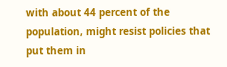with about 44 percent of the population, might resist policies that put them in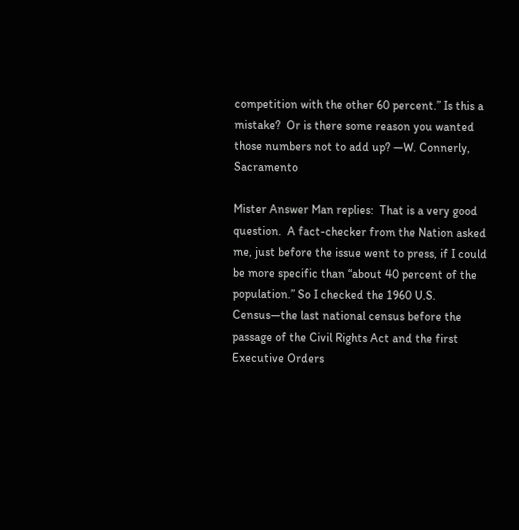competition with the other 60 percent.” Is this a mistake?  Or is there some reason you wanted those numbers not to add up? —W. Connerly, Sacramento

Mister Answer Man replies:  That is a very good question.  A fact-checker from the Nation asked me, just before the issue went to press, if I could be more specific than “about 40 percent of the population.” So I checked the 1960 U.S. Census—the last national census before the passage of the Civil Rights Act and the first Executive Orders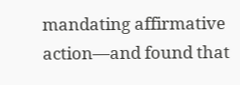mandating affirmative action—and found that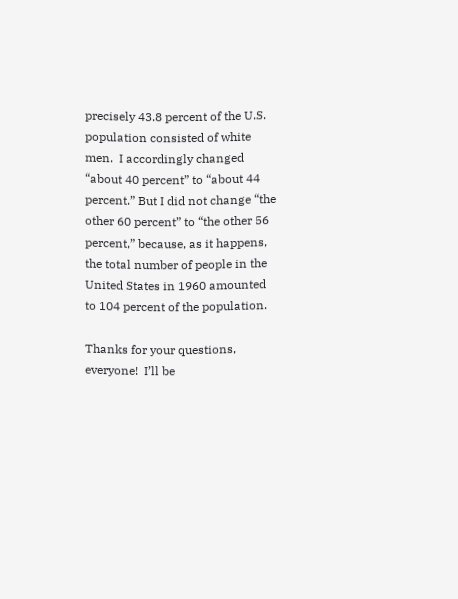precisely 43.8 percent of the U.S. population consisted of white men.  I accordingly changed “about 40 percent” to “about 44 percent.” But I did not change “the other 60 percent” to “the other 56 percent,” because, as it happens, the total number of people in the United States in 1960 amounted to 104 percent of the population.

Thanks for your questions, everyone!  I’ll be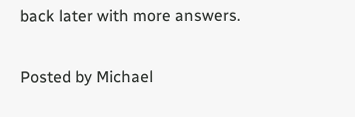back later with more answers.

Posted by Michael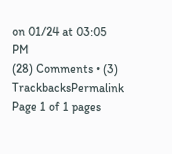on 01/24 at 03:05 PM
(28) Comments • (3) TrackbacksPermalink
Page 1 of 1 pages